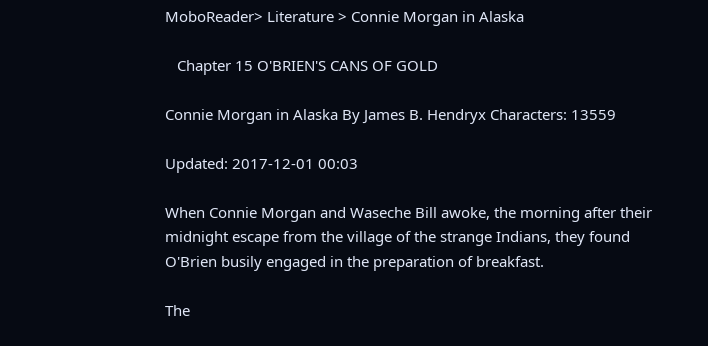MoboReader> Literature > Connie Morgan in Alaska

   Chapter 15 O'BRIEN'S CANS OF GOLD

Connie Morgan in Alaska By James B. Hendryx Characters: 13559

Updated: 2017-12-01 00:03

When Connie Morgan and Waseche Bill awoke, the morning after their midnight escape from the village of the strange Indians, they found O'Brien busily engaged in the preparation of breakfast.

The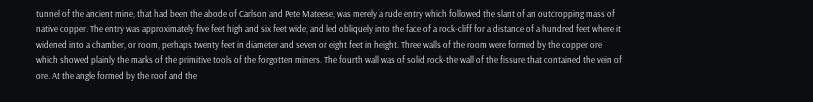tunnel of the ancient mine, that had been the abode of Carlson and Pete Mateese, was merely a rude entry which followed the slant of an outcropping mass of native copper. The entry was approximately five feet high and six feet wide, and led obliquely into the face of a rock-cliff for a distance of a hundred feet where it widened into a chamber, or room, perhaps twenty feet in diameter and seven or eight feet in height. Three walls of the room were formed by the copper ore which showed plainly the marks of the primitive tools of the forgotten miners. The fourth wall was of solid rock-the wall of the fissure that contained the vein of ore. At the angle formed by the roof and the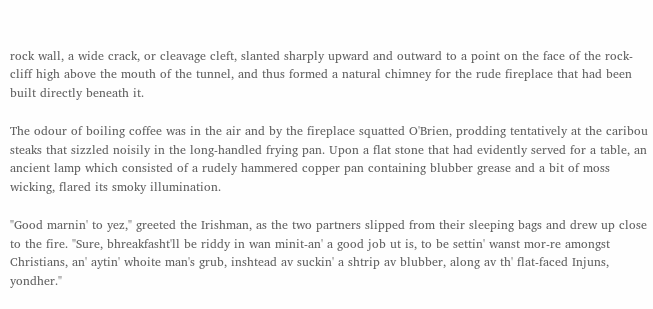rock wall, a wide crack, or cleavage cleft, slanted sharply upward and outward to a point on the face of the rock-cliff high above the mouth of the tunnel, and thus formed a natural chimney for the rude fireplace that had been built directly beneath it.

The odour of boiling coffee was in the air and by the fireplace squatted O'Brien, prodding tentatively at the caribou steaks that sizzled noisily in the long-handled frying pan. Upon a flat stone that had evidently served for a table, an ancient lamp which consisted of a rudely hammered copper pan containing blubber grease and a bit of moss wicking, flared its smoky illumination.

"Good marnin' to yez," greeted the Irishman, as the two partners slipped from their sleeping bags and drew up close to the fire. "Sure, bhreakfasht'll be riddy in wan minit-an' a good job ut is, to be settin' wanst mor-re amongst Christians, an' aytin' whoite man's grub, inshtead av suckin' a shtrip av blubber, along av th' flat-faced Injuns, yondher."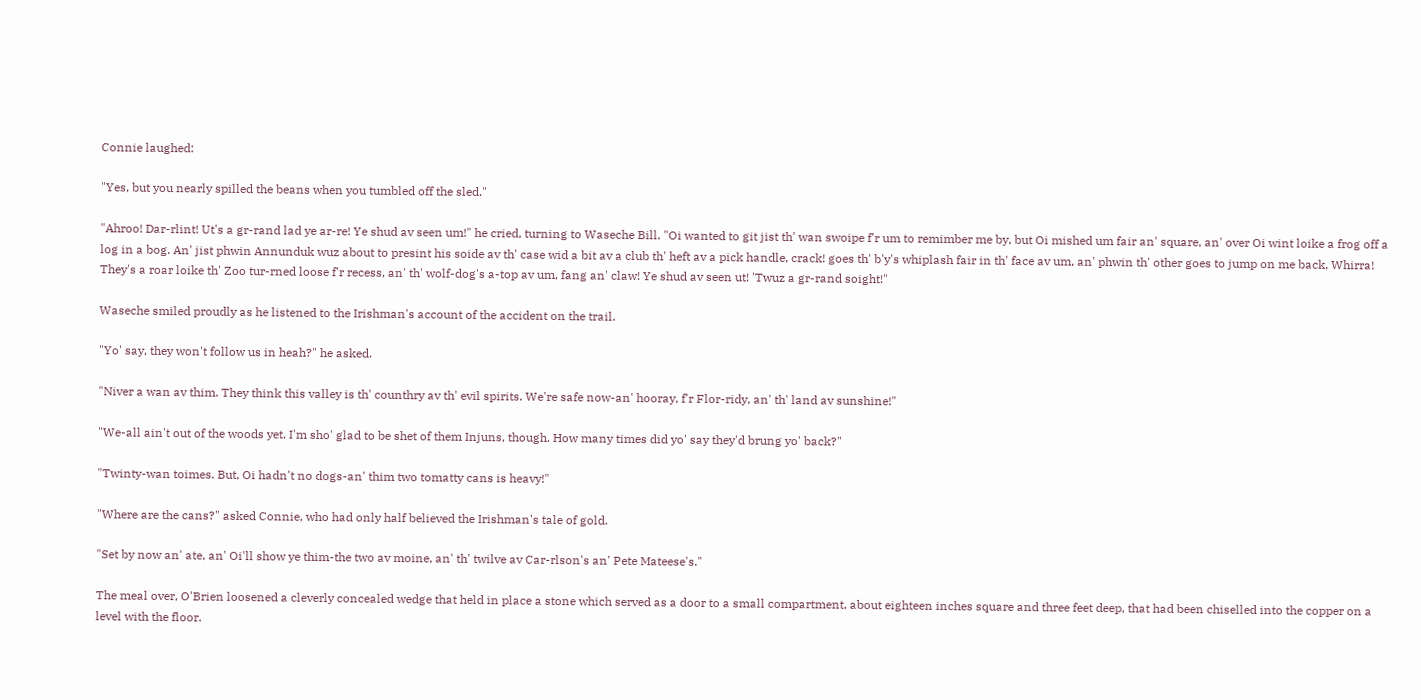Connie laughed:

"Yes, but you nearly spilled the beans when you tumbled off the sled."

"Ahroo! Dar-rlint! Ut's a gr-rand lad ye ar-re! Ye shud av seen um!" he cried, turning to Waseche Bill. "Oi wanted to git jist th' wan swoipe f'r um to remimber me by, but Oi mished um fair an' square, an' over Oi wint loike a frog off a log in a bog. An' jist phwin Annunduk wuz about to presint his soide av th' case wid a bit av a club th' heft av a pick handle, crack! goes th' b'y's whiplash fair in th' face av um, an' phwin th' other goes to jump on me back, Whirra! They's a roar loike th' Zoo tur-rned loose f'r recess, an' th' wolf-dog's a-top av um, fang an' claw! Ye shud av seen ut! 'Twuz a gr-rand soight!"

Waseche smiled proudly as he listened to the Irishman's account of the accident on the trail.

"Yo' say, they won't follow us in heah?" he asked.

"Niver a wan av thim. They think this valley is th' counthry av th' evil spirits. We're safe now-an' hooray, f'r Flor-ridy, an' th' land av sunshine!"

"We-all ain't out of the woods yet. I'm sho' glad to be shet of them Injuns, though. How many times did yo' say they'd brung yo' back?"

"Twinty-wan toimes. But, Oi hadn't no dogs-an' thim two tomatty cans is heavy!"

"Where are the cans?" asked Connie, who had only half believed the Irishman's tale of gold.

"Set by now an' ate, an' Oi'll show ye thim-the two av moine, an' th' twilve av Car-rlson's an' Pete Mateese's."

The meal over, O'Brien loosened a cleverly concealed wedge that held in place a stone which served as a door to a small compartment, about eighteen inches square and three feet deep, that had been chiselled into the copper on a level with the floor.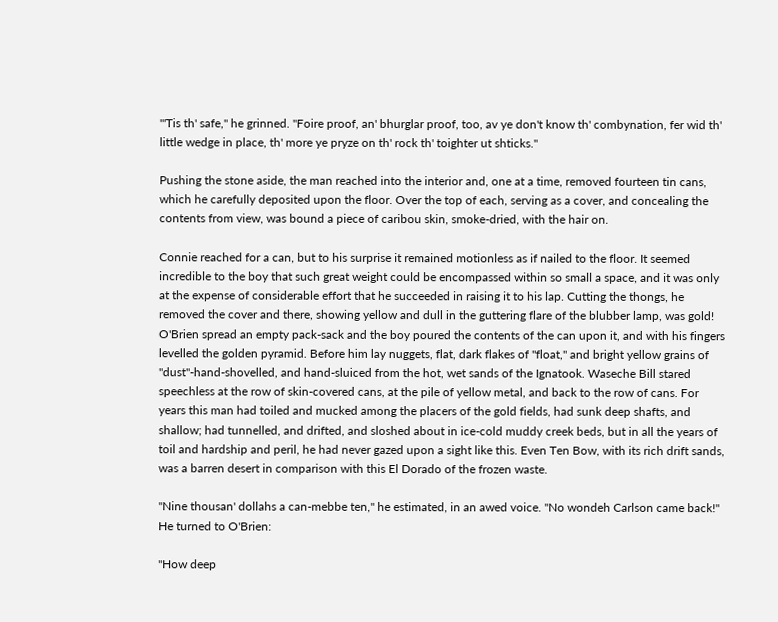"'Tis th' safe," he grinned. "Foire proof, an' bhurglar proof, too, av ye don't know th' combynation, fer wid th' little wedge in place, th' more ye pryze on th' rock th' toighter ut shticks."

Pushing the stone aside, the man reached into the interior and, one at a time, removed fourteen tin cans, which he carefully deposited upon the floor. Over the top of each, serving as a cover, and concealing the contents from view, was bound a piece of caribou skin, smoke-dried, with the hair on.

Connie reached for a can, but to his surprise it remained motionless as if nailed to the floor. It seemed incredible to the boy that such great weight could be encompassed within so small a space, and it was only at the expense of considerable effort that he succeeded in raising it to his lap. Cutting the thongs, he removed the cover and there, showing yellow and dull in the guttering flare of the blubber lamp, was gold! O'Brien spread an empty pack-sack and the boy poured the contents of the can upon it, and with his fingers levelled the golden pyramid. Before him lay nuggets, flat, dark flakes of "float," and bright yellow grains of "dust"-hand-shovelled, and hand-sluiced from the hot, wet sands of the Ignatook. Waseche Bill stared speechless at the row of skin-covered cans, at the pile of yellow metal, and back to the row of cans. For years this man had toiled and mucked among the placers of the gold fields, had sunk deep shafts, and shallow; had tunnelled, and drifted, and sloshed about in ice-cold muddy creek beds, but in all the years of toil and hardship and peril, he had never gazed upon a sight like this. Even Ten Bow, with its rich drift sands, was a barren desert in comparison with this El Dorado of the frozen waste.

"Nine thousan' dollahs a can-mebbe ten," he estimated, in an awed voice. "No wondeh Carlson came back!" He turned to O'Brien:

"How deep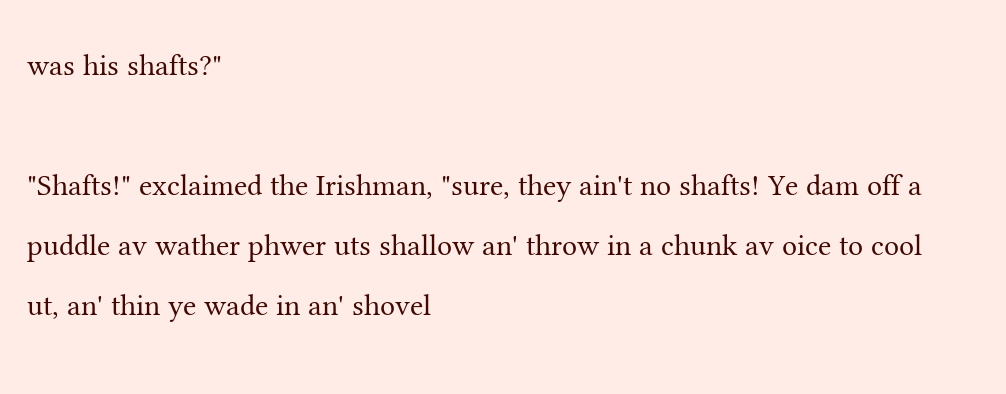was his shafts?"

"Shafts!" exclaimed the Irishman, "sure, they ain't no shafts! Ye dam off a puddle av wather phwer uts shallow an' throw in a chunk av oice to cool ut, an' thin ye wade in an' shovel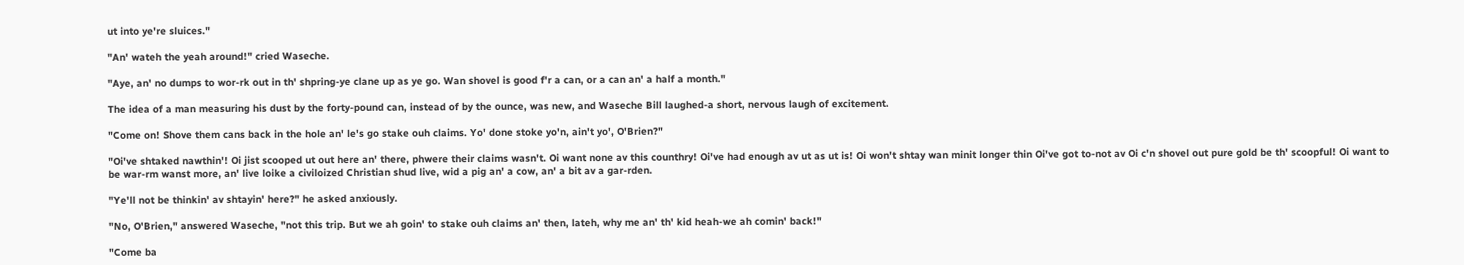ut into ye're sluices."

"An' wateh the yeah around!" cried Waseche.

"Aye, an' no dumps to wor-rk out in th' shpring-ye clane up as ye go. Wan shovel is good f'r a can, or a can an' a half a month."

The idea of a man measuring his dust by the forty-pound can, instead of by the ounce, was new, and Waseche Bill laughed-a short, nervous laugh of excitement.

"Come on! Shove them cans back in the hole an' le's go stake ouh claims. Yo' done stoke yo'n, ain't yo', O'Brien?"

"Oi've shtaked nawthin'! Oi jist scooped ut out here an' there, phwere their claims wasn't. Oi want none av this counthry! Oi've had enough av ut as ut is! Oi won't shtay wan minit longer thin Oi've got to-not av Oi c'n shovel out pure gold be th' scoopful! Oi want to be war-rm wanst more, an' live loike a civiloized Christian shud live, wid a pig an' a cow, an' a bit av a gar-rden.

"Ye'll not be thinkin' av shtayin' here?" he asked anxiously.

"No, O'Brien," answered Waseche, "not this trip. But we ah goin' to stake ouh claims an' then, lateh, why me an' th' kid heah-we ah comin' back!"

"Come ba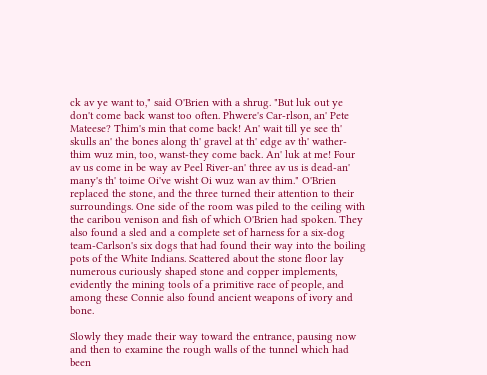ck av ye want to," said O'Brien with a shrug. "But luk out ye don't come back wanst too often. Phwere's Car-rlson, an' Pete Mateese? Thim's min that come back! An' wait till ye see th' skulls an' the bones along th' gravel at th' edge av th' wather-thim wuz min, too, wanst-they come back. An' luk at me! Four av us come in be way av Peel River-an' three av us is dead-an' many's th' toime Oi've wisht Oi wuz wan av thim." O'Brien replaced the stone, and the three turned their attention to their surroundings. One side of the room was piled to the ceiling with the caribou venison and fish of which O'Brien had spoken. They also found a sled and a complete set of harness for a six-dog team-Carlson's six dogs that had found their way into the boiling pots of the White Indians. Scattered about the stone floor lay numerous curiously shaped stone and copper implements, evidently the mining tools of a primitive race of people, and among these Connie also found ancient weapons of ivory and bone.

Slowly they made their way toward the entrance, pausing now and then to examine the rough walls of the tunnel which had been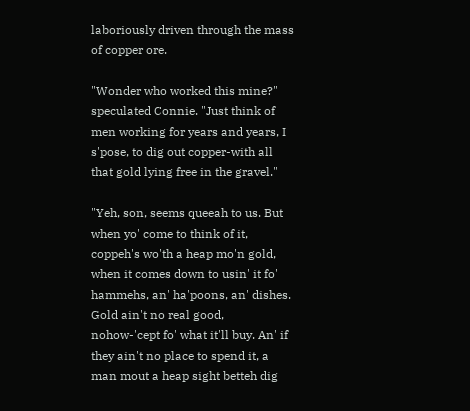laboriously driven through the mass of copper ore.

"Wonder who worked this mine?" speculated Connie. "Just think of men working for years and years, I s'pose, to dig out copper-with all that gold lying free in the gravel."

"Yeh, son, seems queeah to us. But when yo' come to think of it, coppeh's wo'th a heap mo'n gold, when it comes down to usin' it fo' hammehs, an' ha'poons, an' dishes. Gold ain't no real good, nohow-'cept fo' what it'll buy. An' if they ain't no place to spend it, a man mout a heap sight betteh dig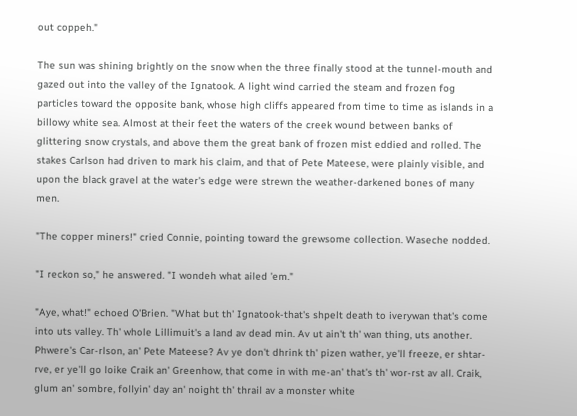out coppeh."

The sun was shining brightly on the snow when the three finally stood at the tunnel-mouth and gazed out into the valley of the Ignatook. A light wind carried the steam and frozen fog particles toward the opposite bank, whose high cliffs appeared from time to time as islands in a billowy white sea. Almost at their feet the waters of the creek wound between banks of glittering snow crystals, and above them the great bank of frozen mist eddied and rolled. The stakes Carlson had driven to mark his claim, and that of Pete Mateese, were plainly visible, and upon the black gravel at the water's edge were strewn the weather-darkened bones of many men.

"The copper miners!" cried Connie, pointing toward the grewsome collection. Waseche nodded.

"I reckon so," he answered. "I wondeh what ailed 'em."

"Aye, what!" echoed O'Brien. "What but th' Ignatook-that's shpelt death to iverywan that's come into uts valley. Th' whole Lillimuit's a land av dead min. Av ut ain't th' wan thing, uts another. Phwere's Car-rlson, an' Pete Mateese? Av ye don't dhrink th' pizen wather, ye'll freeze, er shtar-rve, er ye'll go loike Craik an' Greenhow, that come in with me-an' that's th' wor-rst av all. Craik, glum an' sombre, follyin' day an' noight th' thrail av a monster white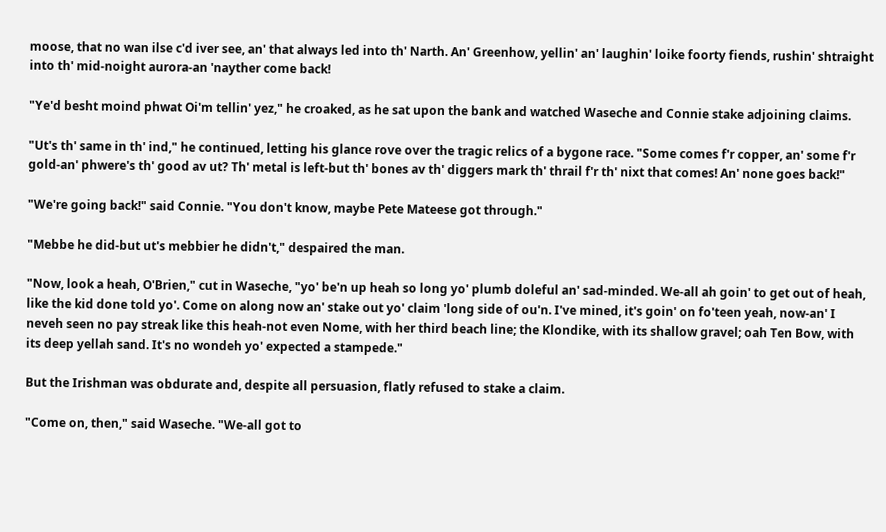moose, that no wan ilse c'd iver see, an' that always led into th' Narth. An' Greenhow, yellin' an' laughin' loike foorty fiends, rushin' shtraight into th' mid-noight aurora-an 'nayther come back!

"Ye'd besht moind phwat Oi'm tellin' yez," he croaked, as he sat upon the bank and watched Waseche and Connie stake adjoining claims.

"Ut's th' same in th' ind," he continued, letting his glance rove over the tragic relics of a bygone race. "Some comes f'r copper, an' some f'r gold-an' phwere's th' good av ut? Th' metal is left-but th' bones av th' diggers mark th' thrail f'r th' nixt that comes! An' none goes back!"

"We're going back!" said Connie. "You don't know, maybe Pete Mateese got through."

"Mebbe he did-but ut's mebbier he didn't," despaired the man.

"Now, look a heah, O'Brien," cut in Waseche, "yo' be'n up heah so long yo' plumb doleful an' sad-minded. We-all ah goin' to get out of heah, like the kid done told yo'. Come on along now an' stake out yo' claim 'long side of ou'n. I've mined, it's goin' on fo'teen yeah, now-an' I neveh seen no pay streak like this heah-not even Nome, with her third beach line; the Klondike, with its shallow gravel; oah Ten Bow, with its deep yellah sand. It's no wondeh yo' expected a stampede."

But the Irishman was obdurate and, despite all persuasion, flatly refused to stake a claim.

"Come on, then," said Waseche. "We-all got to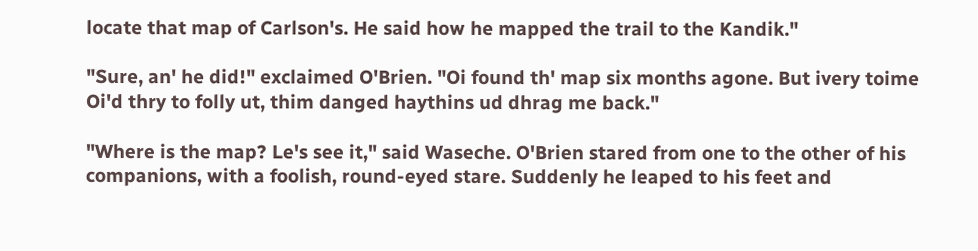locate that map of Carlson's. He said how he mapped the trail to the Kandik."

"Sure, an' he did!" exclaimed O'Brien. "Oi found th' map six months agone. But ivery toime Oi'd thry to folly ut, thim danged haythins ud dhrag me back."

"Where is the map? Le's see it," said Waseche. O'Brien stared from one to the other of his companions, with a foolish, round-eyed stare. Suddenly he leaped to his feet and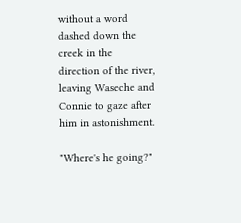without a word dashed down the creek in the direction of the river, leaving Waseche and Connie to gaze after him in astonishment.

"Where's he going?"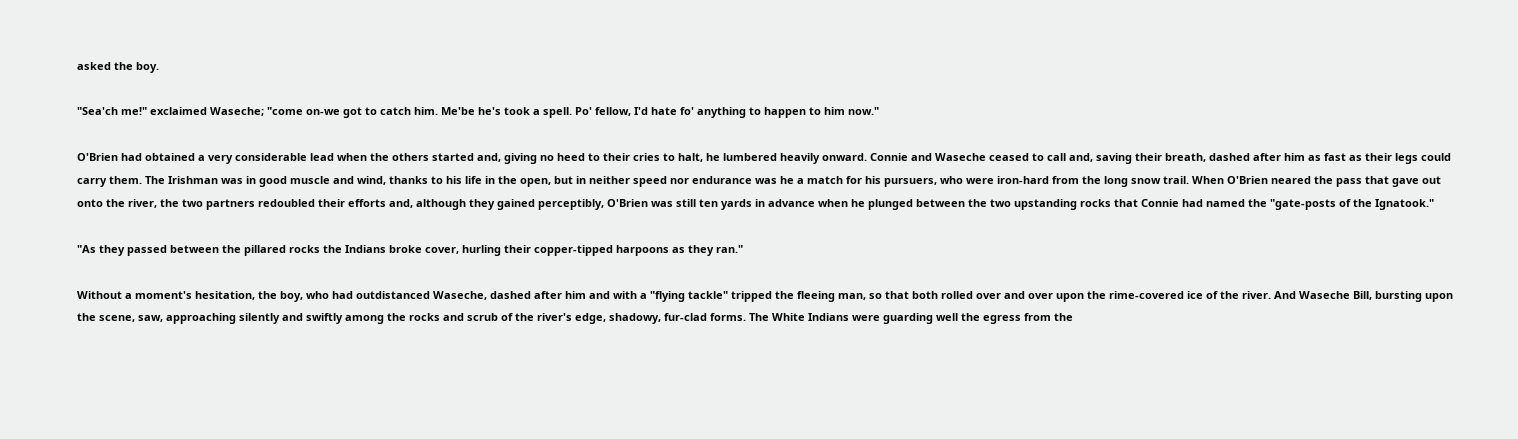asked the boy.

"Sea'ch me!" exclaimed Waseche; "come on-we got to catch him. Me'be he's took a spell. Po' fellow, I'd hate fo' anything to happen to him now."

O'Brien had obtained a very considerable lead when the others started and, giving no heed to their cries to halt, he lumbered heavily onward. Connie and Waseche ceased to call and, saving their breath, dashed after him as fast as their legs could carry them. The Irishman was in good muscle and wind, thanks to his life in the open, but in neither speed nor endurance was he a match for his pursuers, who were iron-hard from the long snow trail. When O'Brien neared the pass that gave out onto the river, the two partners redoubled their efforts and, although they gained perceptibly, O'Brien was still ten yards in advance when he plunged between the two upstanding rocks that Connie had named the "gate-posts of the Ignatook."

"As they passed between the pillared rocks the Indians broke cover, hurling their copper-tipped harpoons as they ran."

Without a moment's hesitation, the boy, who had outdistanced Waseche, dashed after him and with a "flying tackle" tripped the fleeing man, so that both rolled over and over upon the rime-covered ice of the river. And Waseche Bill, bursting upon the scene, saw, approaching silently and swiftly among the rocks and scrub of the river's edge, shadowy, fur-clad forms. The White Indians were guarding well the egress from the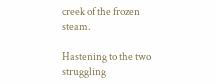creek of the frozen steam.

Hastening to the two struggling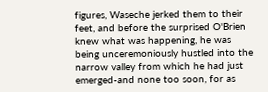figures, Waseche jerked them to their feet, and before the surprised O'Brien knew what was happening, he was being unceremoniously hustled into the narrow valley from which he had just emerged-and none too soon, for as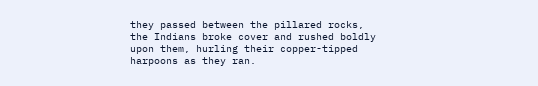they passed between the pillared rocks, the Indians broke cover and rushed boldly upon them, hurling their copper-tipped harpoons as they ran.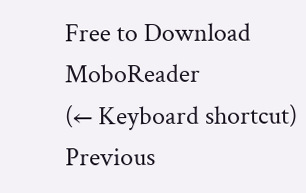Free to Download MoboReader
(← Keyboard shortcut) Previous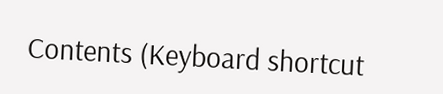Contents (Keyboard shortcut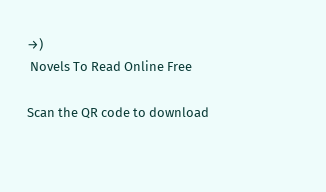→)
 Novels To Read Online Free

Scan the QR code to download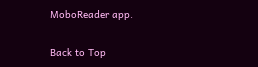MoboReader app.

Back to Top